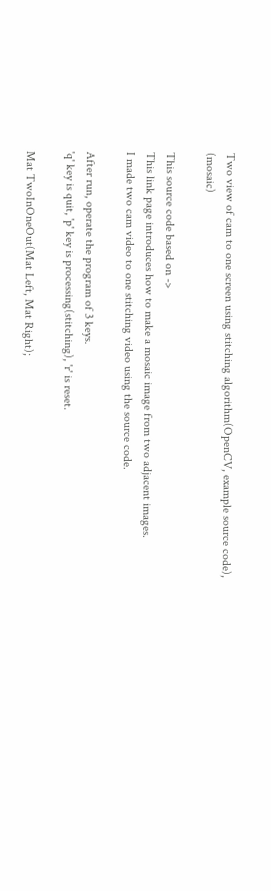Two view of cam to one screen using stitching algorithm(OpenCV, example source code), (mosaic)

This source code based on ->
This link page introduces how to make a mosaic image from two adjacent images.
I made two cam video to one stitching video using the source code.

After run, operate the program of 3 keys.
'q' key is quit, 'p' key is processing(stitching), 'r' is reset.

Mat TwoInOneOut(Mat Left, Mat Right);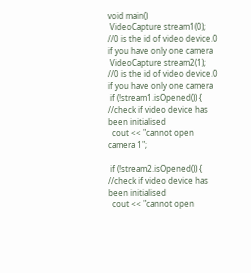void main()
 VideoCapture stream1(0);   //0 is the id of video device.0 if you have only one camera
 VideoCapture stream2(1);   //0 is the id of video device.0 if you have only one camera
 if (!stream1.isOpened()) { //check if video device has been initialised
  cout << "cannot open camera 1";

 if (!stream2.isOpened()) { //check if video device has been initialised
  cout << "cannot open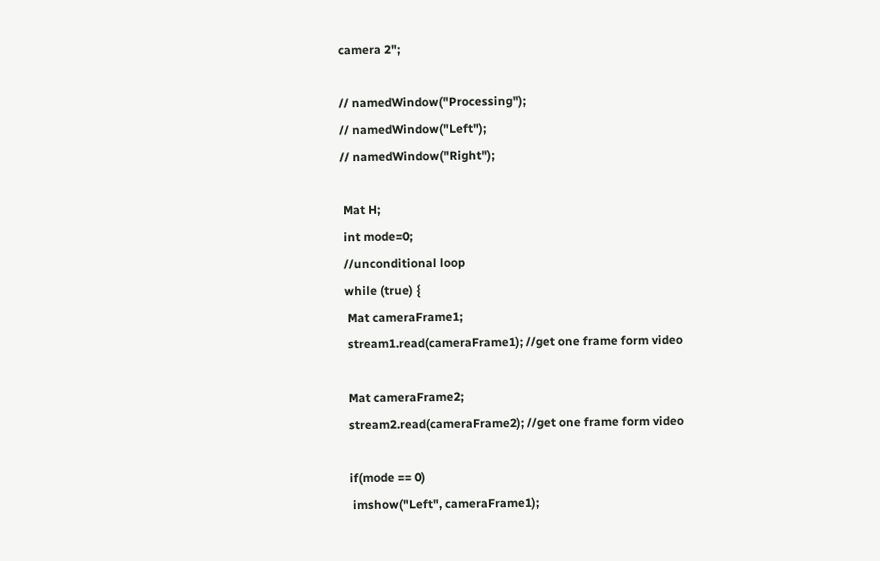camera 2";

// namedWindow("Processing");
// namedWindow("Left");
// namedWindow("Right");

 Mat H;
 int mode=0;
 //unconditional loop
 while (true) {
  Mat cameraFrame1;
  stream1.read(cameraFrame1); //get one frame form video

  Mat cameraFrame2;
  stream2.read(cameraFrame2); //get one frame form video

  if(mode == 0)
   imshow("Left", cameraFrame1);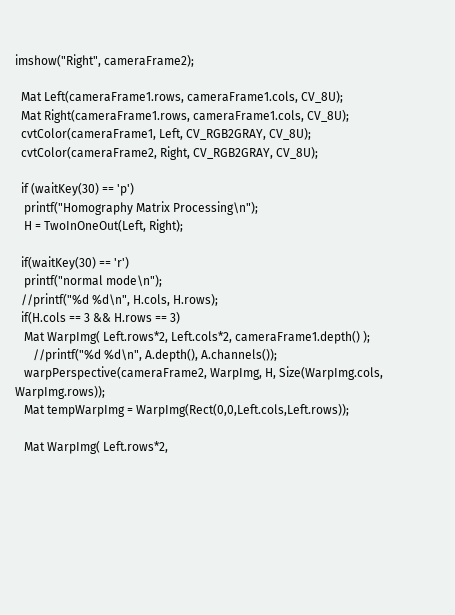imshow("Right", cameraFrame2);

  Mat Left(cameraFrame1.rows, cameraFrame1.cols, CV_8U);
  Mat Right(cameraFrame1.rows, cameraFrame1.cols, CV_8U);
  cvtColor(cameraFrame1, Left, CV_RGB2GRAY, CV_8U);
  cvtColor(cameraFrame2, Right, CV_RGB2GRAY, CV_8U);

  if (waitKey(30) == 'p')
   printf("Homography Matrix Processing\n");
   H = TwoInOneOut(Left, Right);

  if(waitKey(30) == 'r')
   printf("normal mode\n");
  //printf("%d %d\n", H.cols, H.rows);
  if(H.cols == 3 && H.rows == 3)
   Mat WarpImg( Left.rows*2, Left.cols*2, cameraFrame1.depth() );
      //printf("%d %d\n", A.depth(), A.channels());
   warpPerspective(cameraFrame2, WarpImg, H, Size(WarpImg.cols, WarpImg.rows));
   Mat tempWarpImg = WarpImg(Rect(0,0,Left.cols,Left.rows));

   Mat WarpImg( Left.rows*2,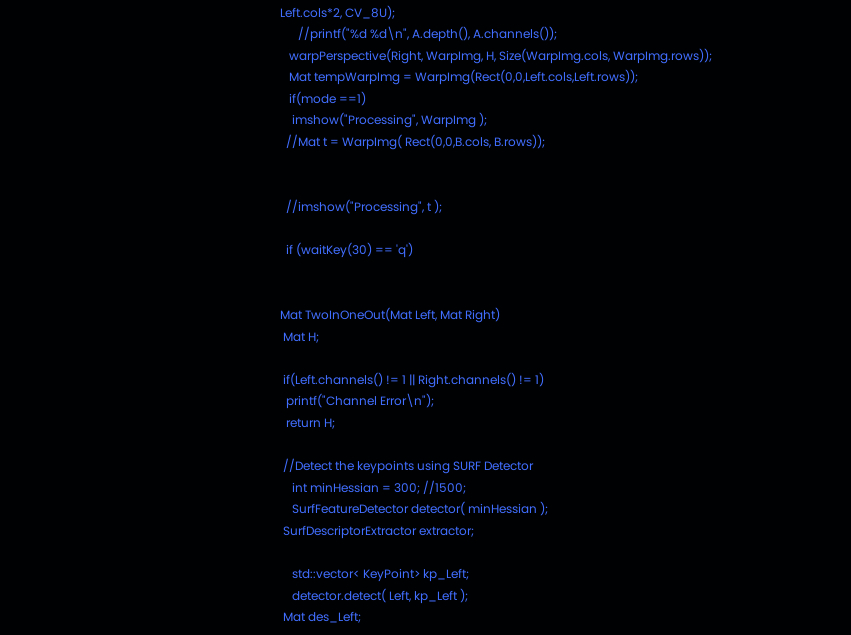Left.cols*2, CV_8U);
      //printf("%d %d\n", A.depth(), A.channels());
   warpPerspective(Right, WarpImg, H, Size(WarpImg.cols, WarpImg.rows));
   Mat tempWarpImg = WarpImg(Rect(0,0,Left.cols,Left.rows));
   if(mode ==1)
    imshow("Processing", WarpImg );
  //Mat t = WarpImg( Rect(0,0,B.cols, B.rows));


  //imshow("Processing", t );

  if (waitKey(30) == 'q')


Mat TwoInOneOut(Mat Left, Mat Right)
 Mat H;

 if(Left.channels() != 1 || Right.channels() != 1)
  printf("Channel Error\n");
  return H;

 //Detect the keypoints using SURF Detector
    int minHessian = 300; //1500;
    SurfFeatureDetector detector( minHessian );
 SurfDescriptorExtractor extractor;

    std::vector< KeyPoint> kp_Left;
    detector.detect( Left, kp_Left );
 Mat des_Left;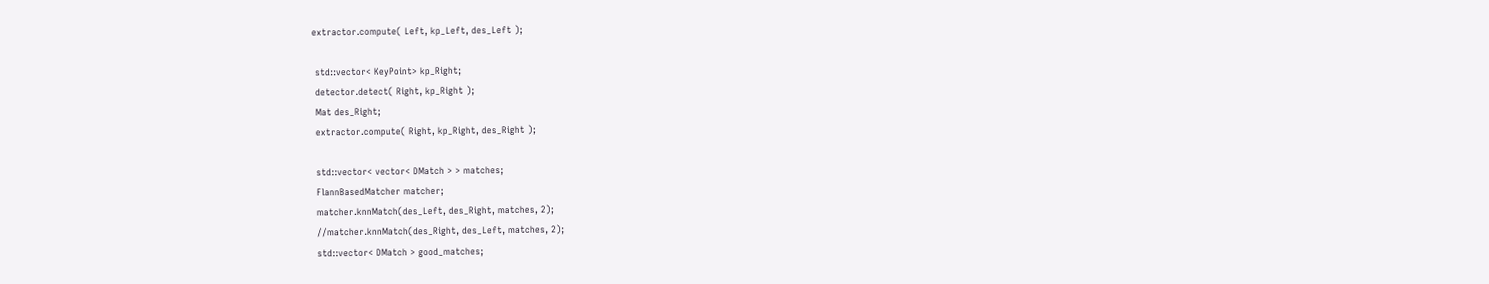extractor.compute( Left, kp_Left, des_Left );

 std::vector< KeyPoint> kp_Right;
 detector.detect( Right, kp_Right );
 Mat des_Right;
 extractor.compute( Right, kp_Right, des_Right );

 std::vector< vector< DMatch > > matches;
 FlannBasedMatcher matcher;
 matcher.knnMatch(des_Left, des_Right, matches, 2);
 //matcher.knnMatch(des_Right, des_Left, matches, 2);
 std::vector< DMatch > good_matches;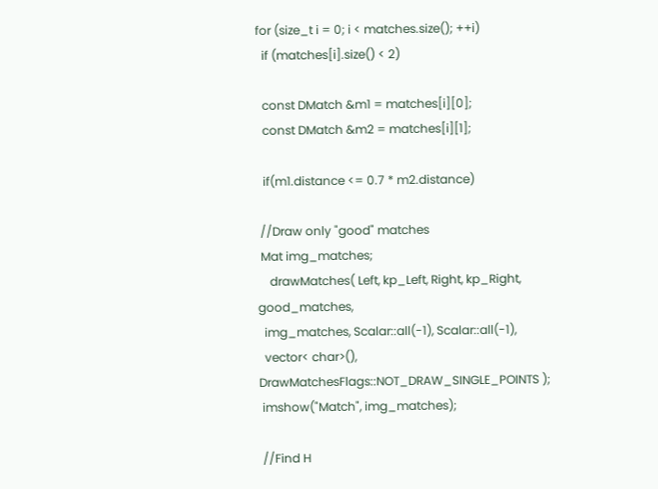for (size_t i = 0; i < matches.size(); ++i)
  if (matches[i].size() < 2)

  const DMatch &m1 = matches[i][0];
  const DMatch &m2 = matches[i][1];

  if(m1.distance <= 0.7 * m2.distance)

 //Draw only "good" matches
 Mat img_matches;
    drawMatches( Left, kp_Left, Right, kp_Right, good_matches,
  img_matches, Scalar::all(-1), Scalar::all(-1),
  vector< char>(), DrawMatchesFlags::NOT_DRAW_SINGLE_POINTS );
 imshow("Match", img_matches);

 //Find H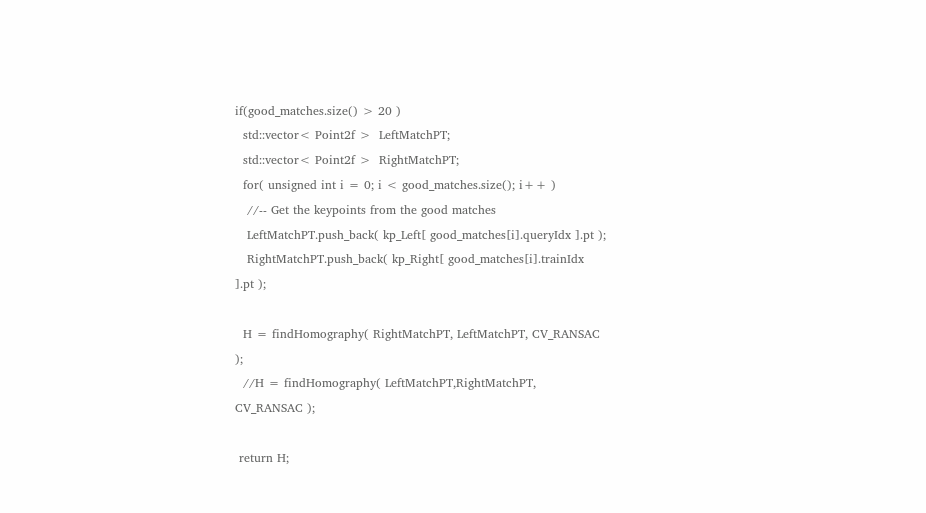if(good_matches.size() > 20 )
  std::vector< Point2f >  LeftMatchPT;
  std::vector< Point2f >  RightMatchPT;
  for( unsigned int i = 0; i < good_matches.size(); i++ )
   //-- Get the keypoints from the good matches
   LeftMatchPT.push_back( kp_Left[ good_matches[i].queryIdx ].pt );
   RightMatchPT.push_back( kp_Right[ good_matches[i].trainIdx ].pt );

  H = findHomography( RightMatchPT, LeftMatchPT, CV_RANSAC );
  //H = findHomography( LeftMatchPT,RightMatchPT, CV_RANSAC );

 return H;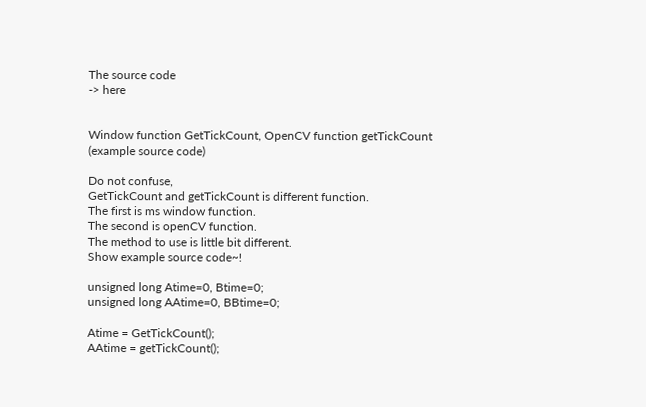The source code
-> here


Window function GetTickCount, OpenCV function getTickCount (example source code)

Do not confuse,
GetTickCount and getTickCount is different function.
The first is ms window function.
The second is openCV function.
The method to use is little bit different.
Show example source code~!

unsigned long Atime=0, Btime=0;
unsigned long AAtime=0, BBtime=0;

Atime = GetTickCount();
AAtime = getTickCount();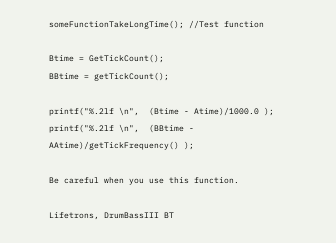someFunctionTakeLongTime(); //Test function

Btime = GetTickCount();
BBtime = getTickCount();

printf("%.2lf \n",  (Btime - Atime)/1000.0 );
printf("%.2lf \n",  (BBtime - AAtime)/getTickFrequency() );

Be careful when you use this function.

Lifetrons, DrumBassIII BT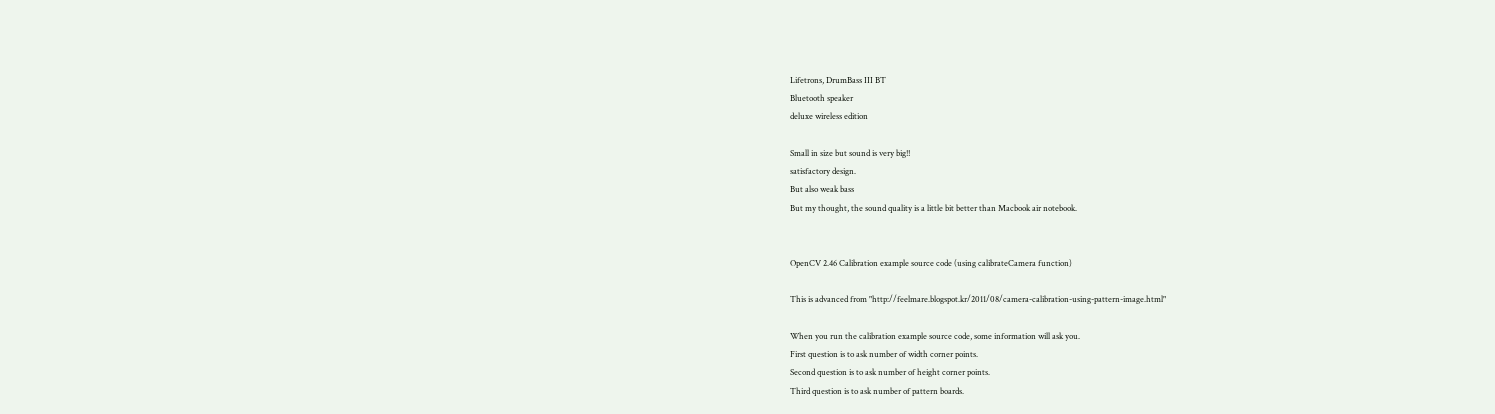Lifetrons, DrumBass III BT
Bluetooth speaker
deluxe wireless edition

Small in size but sound is very big!!
satisfactory design.
But also weak bass
But my thought, the sound quality is a little bit better than Macbook air notebook.


OpenCV 2.46 Calibration example source code (using calibrateCamera function)

This is advanced from "http://feelmare.blogspot.kr/2011/08/camera-calibration-using-pattern-image.html"

When you run the calibration example source code, some information will ask you.
First question is to ask number of width corner points.
Second question is to ask number of height corner points.
Third question is to ask number of pattern boards.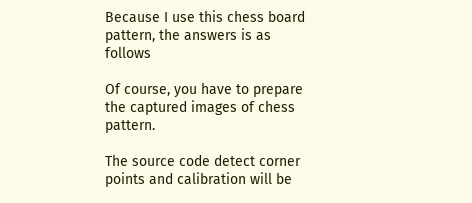Because I use this chess board pattern, the answers is as follows

Of course, you have to prepare the captured images of chess pattern.

The source code detect corner points and calibration will be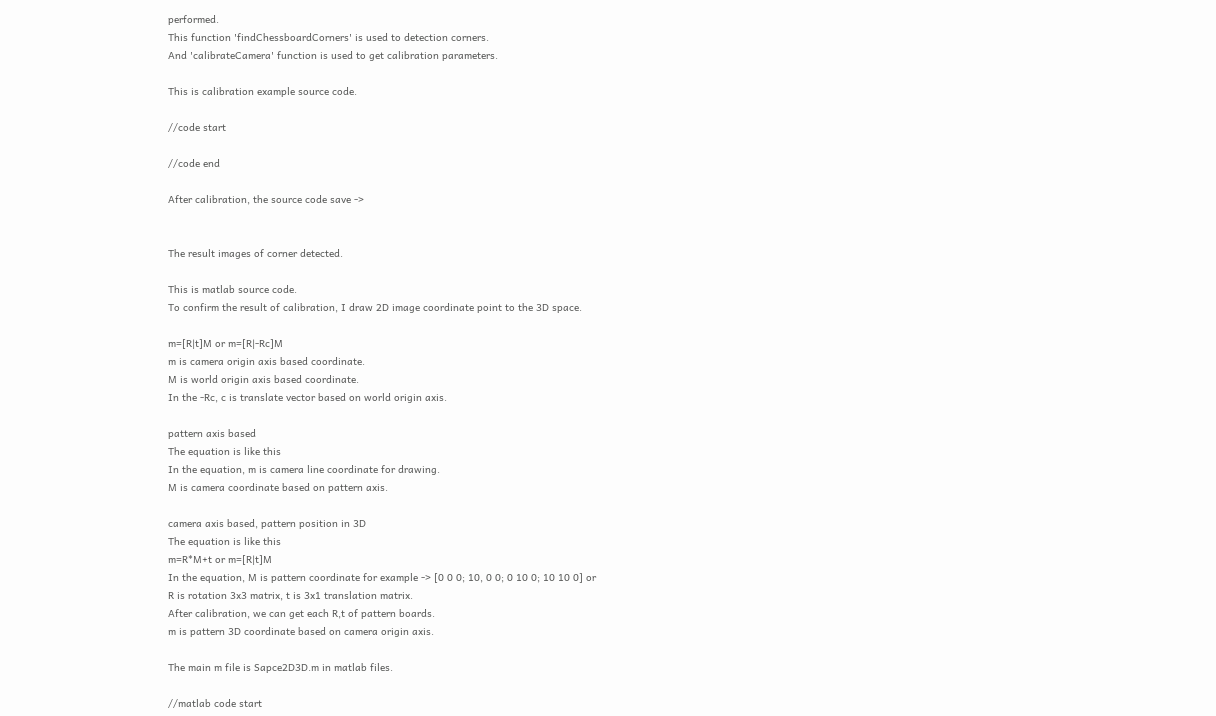performed.
This function 'findChessboardCorners' is used to detection corners.
And 'calibrateCamera' function is used to get calibration parameters.

This is calibration example source code.

//code start

//code end

After calibration, the source code save ->


The result images of corner detected.

This is matlab source code.
To confirm the result of calibration, I draw 2D image coordinate point to the 3D space.

m=[R|t]M or m=[R|-Rc]M
m is camera origin axis based coordinate.
M is world origin axis based coordinate.
In the -Rc, c is translate vector based on world origin axis.

pattern axis based
The equation is like this
In the equation, m is camera line coordinate for drawing.
M is camera coordinate based on pattern axis.

camera axis based, pattern position in 3D
The equation is like this
m=R*M+t or m=[R|t]M
In the equation, M is pattern coordinate for example -> [0 0 0; 10, 0 0; 0 10 0; 10 10 0] or
R is rotation 3x3 matrix, t is 3x1 translation matrix.
After calibration, we can get each R,t of pattern boards.
m is pattern 3D coordinate based on camera origin axis.

The main m file is Sapce2D3D.m in matlab files.

//matlab code start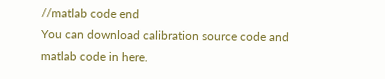//matlab code end
You can download calibration source code and matlab code in here.